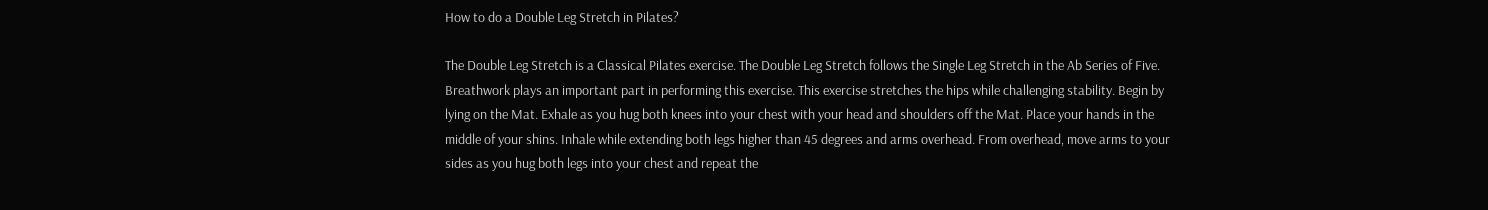How to do a Double Leg Stretch in Pilates?

The Double Leg Stretch is a Classical Pilates exercise. The Double Leg Stretch follows the Single Leg Stretch in the Ab Series of Five. Breathwork plays an important part in performing this exercise. This exercise stretches the hips while challenging stability. Begin by lying on the Mat. Exhale as you hug both knees into your chest with your head and shoulders off the Mat. Place your hands in the middle of your shins. Inhale while extending both legs higher than 45 degrees and arms overhead. From overhead, move arms to your sides as you hug both legs into your chest and repeat the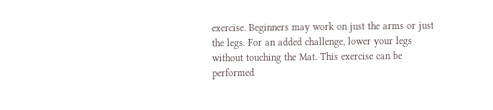exercise. Beginners may work on just the arms or just the legs. For an added challenge, lower your legs without touching the Mat. This exercise can be performed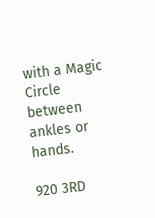with a Magic Circle between ankles or hands.

920 3RD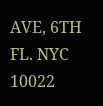AVE, 6TH FL. NYC 10022